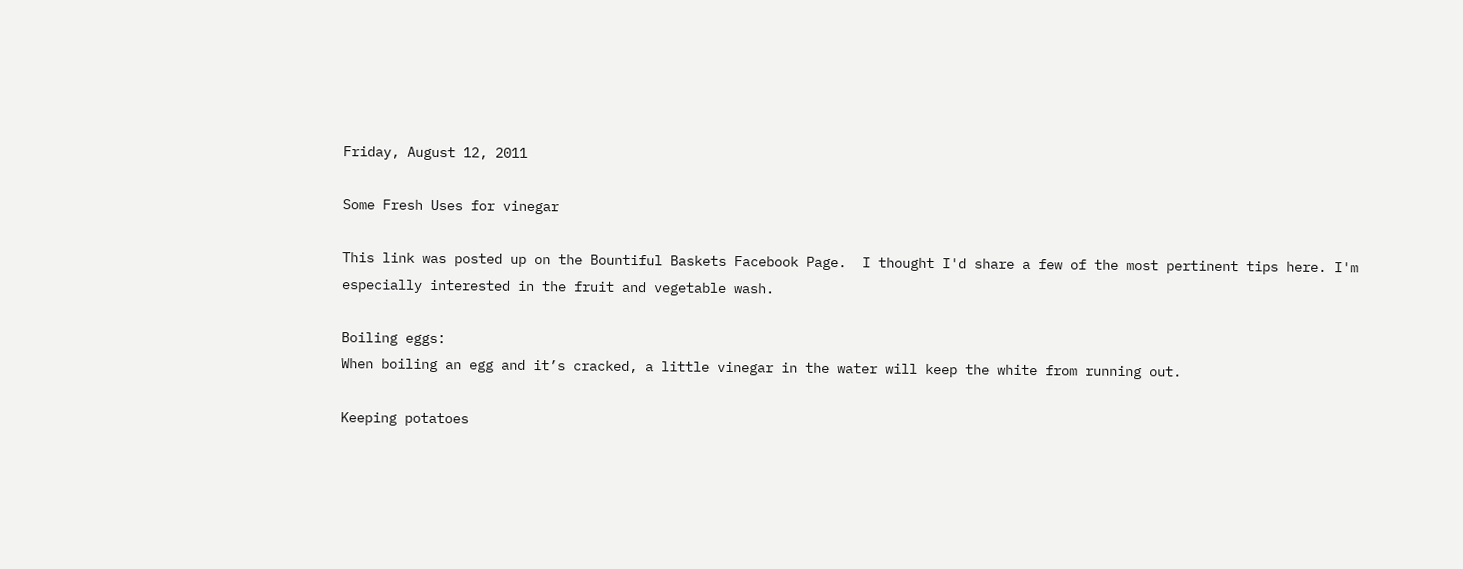Friday, August 12, 2011

Some Fresh Uses for vinegar

This link was posted up on the Bountiful Baskets Facebook Page.  I thought I'd share a few of the most pertinent tips here. I'm especially interested in the fruit and vegetable wash.

Boiling eggs:
When boiling an egg and it’s cracked, a little vinegar in the water will keep the white from running out.

Keeping potatoes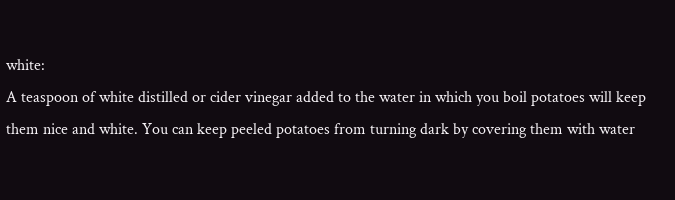white:
A teaspoon of white distilled or cider vinegar added to the water in which you boil potatoes will keep them nice and white. You can keep peeled potatoes from turning dark by covering them with water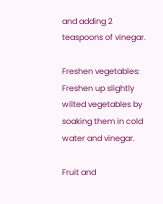and adding 2 teaspoons of vinegar.

Freshen vegetables:
Freshen up slightly wilted vegetables by soaking them in cold water and vinegar.

Fruit and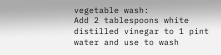vegetable wash:
Add 2 tablespoons white distilled vinegar to 1 pint water and use to wash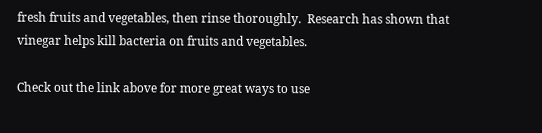fresh fruits and vegetables, then rinse thoroughly.  Research has shown that vinegar helps kill bacteria on fruits and vegetables.

Check out the link above for more great ways to use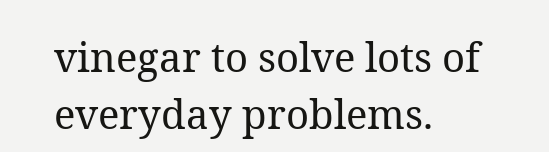vinegar to solve lots of everyday problems.